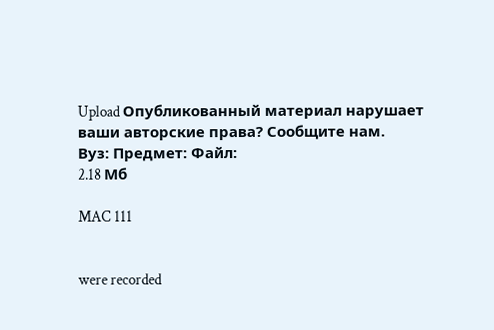Upload Опубликованный материал нарушает ваши авторские права? Сообщите нам.
Вуз: Предмет: Файл:
2.18 Mб

MAC 111


were recorded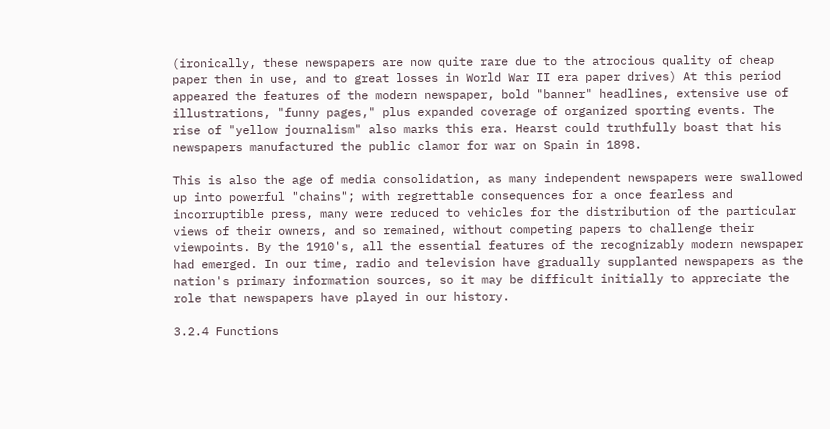(ironically, these newspapers are now quite rare due to the atrocious quality of cheap paper then in use, and to great losses in World War II era paper drives) At this period appeared the features of the modern newspaper, bold "banner" headlines, extensive use of illustrations, "funny pages," plus expanded coverage of organized sporting events. The rise of "yellow journalism" also marks this era. Hearst could truthfully boast that his newspapers manufactured the public clamor for war on Spain in 1898.

This is also the age of media consolidation, as many independent newspapers were swallowed up into powerful "chains"; with regrettable consequences for a once fearless and incorruptible press, many were reduced to vehicles for the distribution of the particular views of their owners, and so remained, without competing papers to challenge their viewpoints. By the 1910's, all the essential features of the recognizably modern newspaper had emerged. In our time, radio and television have gradually supplanted newspapers as the nation's primary information sources, so it may be difficult initially to appreciate the role that newspapers have played in our history.

3.2.4 Functions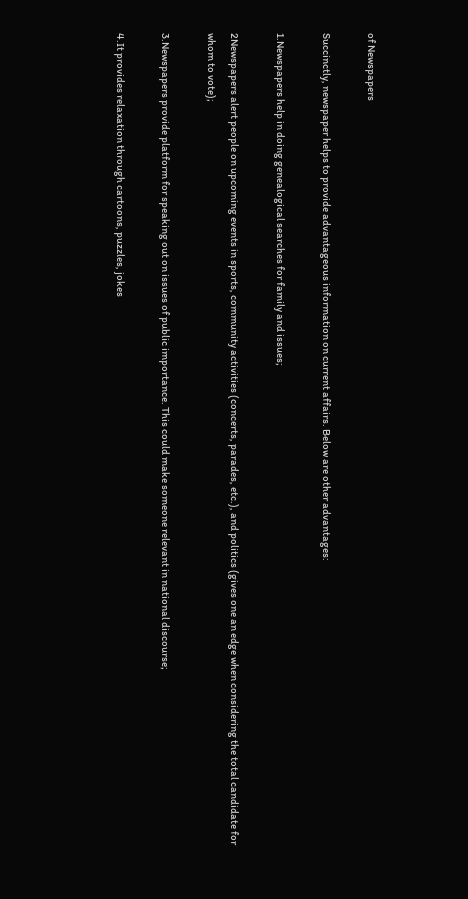of Newspapers

Succinctly, newspaper helps to provide advantageous information on current affairs. Below are other advantages:

1.Newspapers help in doing genealogical searches for family and issues;

2Newspapers alert people on upcoming events in sports, community activities (concerts, parades, etc.), and politics (gives one an edge when considering the total candidate for whom to vote);

3.Newspapers provide platform for speaking out on issues of public importance. This could make someone relevant in national discourse;

4.It provides relaxation through cartoons, puzzles, jokes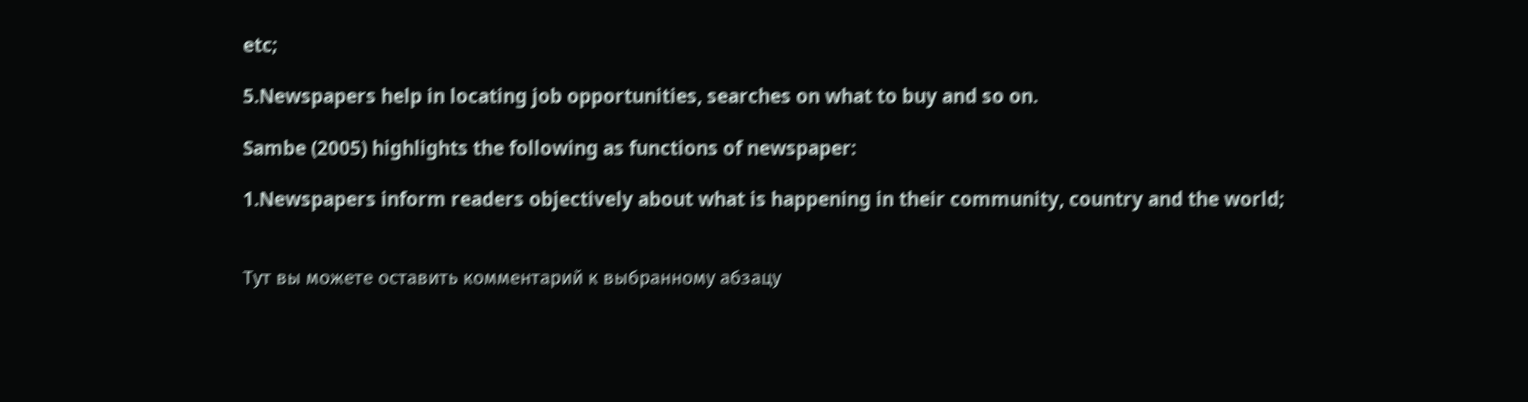etc;

5.Newspapers help in locating job opportunities, searches on what to buy and so on.

Sambe (2005) highlights the following as functions of newspaper:

1.Newspapers inform readers objectively about what is happening in their community, country and the world;


Тут вы можете оставить комментарий к выбранному абзацу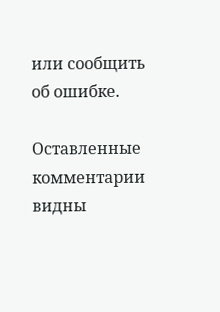или сообщить об ошибке.

Оставленные комментарии видны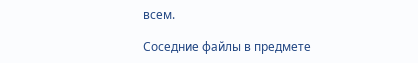всем.

Соседние файлы в предмете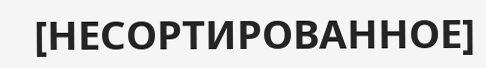[НЕСОРТИРОВАННОЕ]